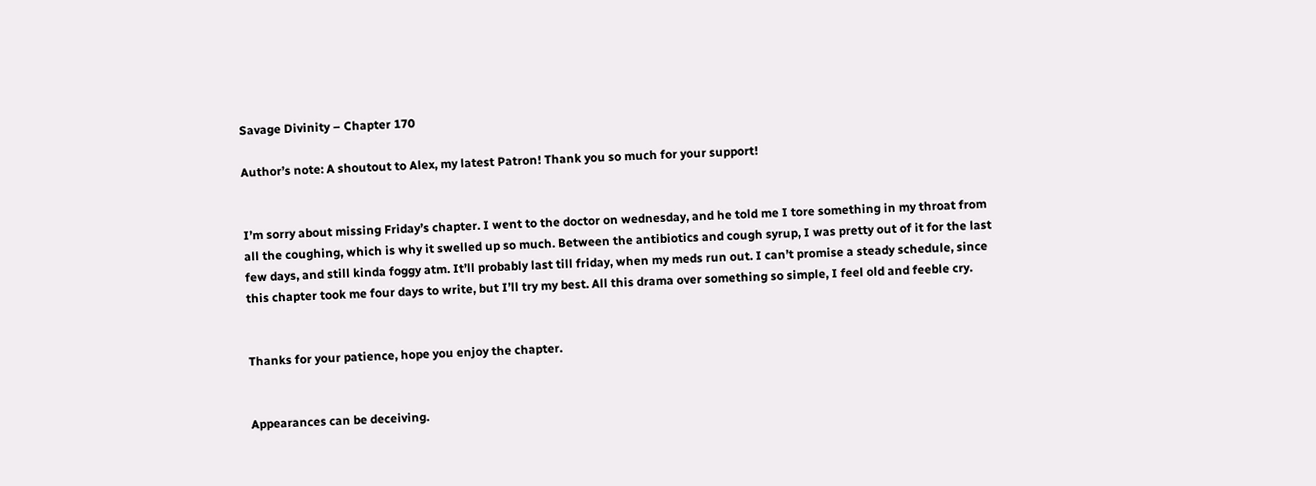Savage Divinity – Chapter 170

Author’s note: A shoutout to Alex, my latest Patron! Thank you so much for your support!


I’m sorry about missing Friday’s chapter. I went to the doctor on wednesday, and he told me I tore something in my throat from all the coughing, which is why it swelled up so much. Between the antibiotics and cough syrup, I was pretty out of it for the last few days, and still kinda foggy atm. It’ll probably last till friday, when my meds run out. I can’t promise a steady schedule, since this chapter took me four days to write, but I’ll try my best. All this drama over something so simple, I feel old and feeble cry.


Thanks for your patience, hope you enjoy the chapter.


Appearances can be deceiving.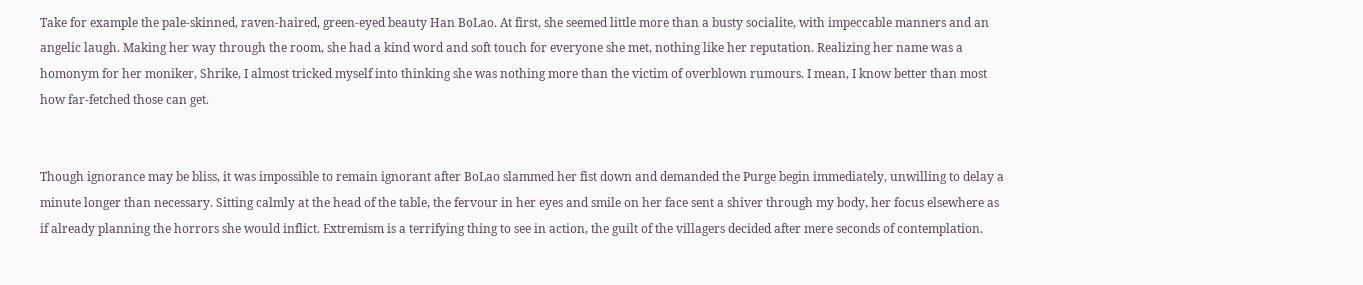Take for example the pale-skinned, raven-haired, green-eyed beauty Han BoLao. At first, she seemed little more than a busty socialite, with impeccable manners and an angelic laugh. Making her way through the room, she had a kind word and soft touch for everyone she met, nothing like her reputation. Realizing her name was a homonym for her moniker, Shrike, I almost tricked myself into thinking she was nothing more than the victim of overblown rumours. I mean, I know better than most how far-fetched those can get.


Though ignorance may be bliss, it was impossible to remain ignorant after BoLao slammed her fist down and demanded the Purge begin immediately, unwilling to delay a minute longer than necessary. Sitting calmly at the head of the table, the fervour in her eyes and smile on her face sent a shiver through my body, her focus elsewhere as if already planning the horrors she would inflict. Extremism is a terrifying thing to see in action, the guilt of the villagers decided after mere seconds of contemplation.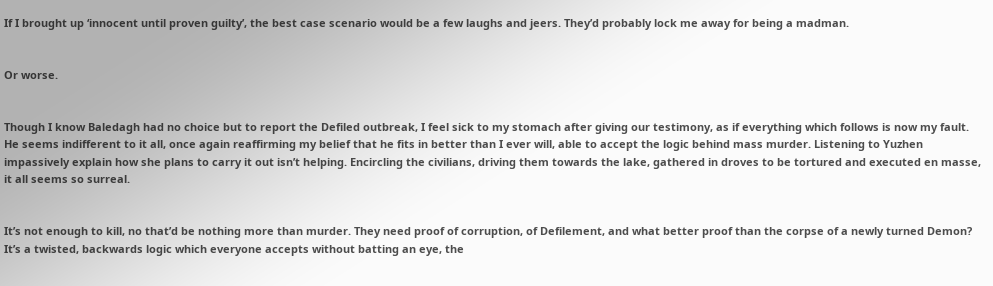If I brought up ‘innocent until proven guilty’, the best case scenario would be a few laughs and jeers. They’d probably lock me away for being a madman.


Or worse.


Though I know Baledagh had no choice but to report the Defiled outbreak, I feel sick to my stomach after giving our testimony, as if everything which follows is now my fault. He seems indifferent to it all, once again reaffirming my belief that he fits in better than I ever will, able to accept the logic behind mass murder. Listening to Yuzhen impassively explain how she plans to carry it out isn’t helping. Encircling the civilians, driving them towards the lake, gathered in droves to be tortured and executed en masse, it all seems so surreal.


It’s not enough to kill, no that’d be nothing more than murder. They need proof of corruption, of Defilement, and what better proof than the corpse of a newly turned Demon? It’s a twisted, backwards logic which everyone accepts without batting an eye, the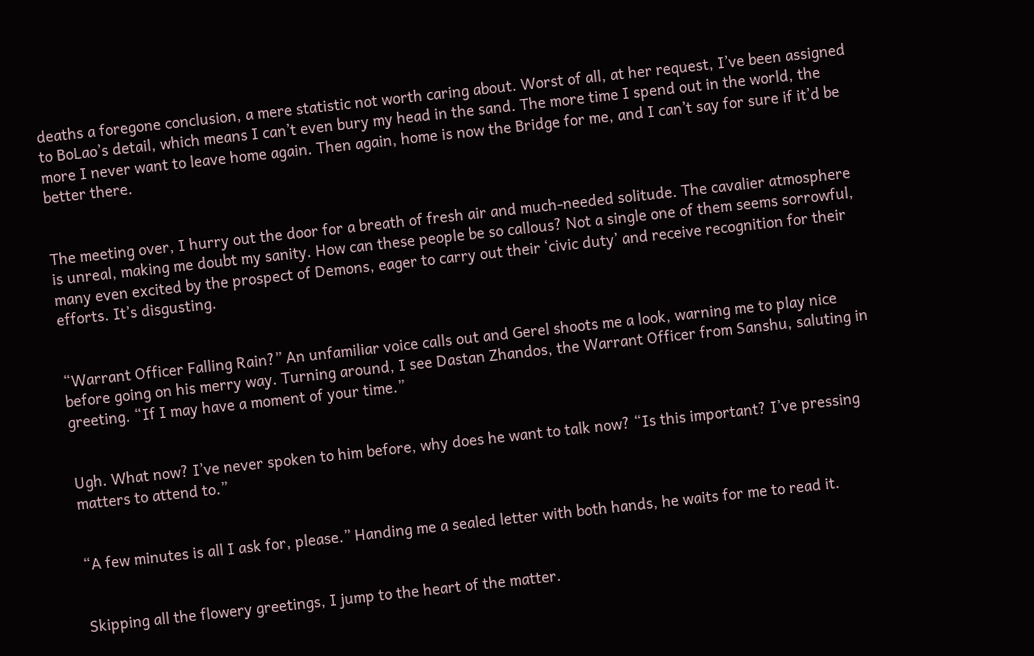deaths a foregone conclusion, a mere statistic not worth caring about. Worst of all, at her request, I’ve been assigned to BoLao’s detail, which means I can’t even bury my head in the sand. The more time I spend out in the world, the more I never want to leave home again. Then again, home is now the Bridge for me, and I can’t say for sure if it’d be better there.


The meeting over, I hurry out the door for a breath of fresh air and much-needed solitude. The cavalier atmosphere is unreal, making me doubt my sanity. How can these people be so callous? Not a single one of them seems sorrowful, many even excited by the prospect of Demons, eager to carry out their ‘civic duty’ and receive recognition for their efforts. It’s disgusting.


“Warrant Officer Falling Rain?” An unfamiliar voice calls out and Gerel shoots me a look, warning me to play nice before going on his merry way. Turning around, I see Dastan Zhandos, the Warrant Officer from Sanshu, saluting in greeting. “If I may have a moment of your time.”


Ugh. What now? I’ve never spoken to him before, why does he want to talk now? “Is this important? I’ve pressing matters to attend to.”


“A few minutes is all I ask for, please.” Handing me a sealed letter with both hands, he waits for me to read it.


Skipping all the flowery greetings, I jump to the heart of the matter.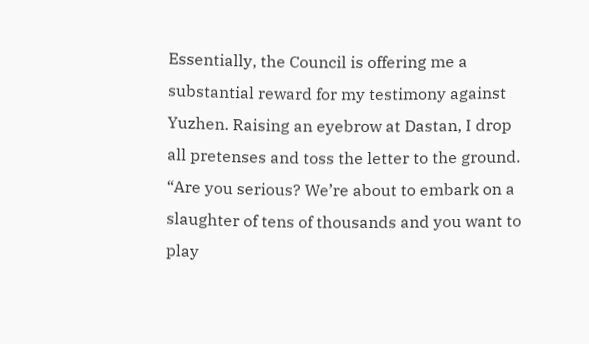Essentially, the Council is offering me a substantial reward for my testimony against Yuzhen. Raising an eyebrow at Dastan, I drop all pretenses and toss the letter to the ground. “Are you serious? We’re about to embark on a slaughter of tens of thousands and you want to play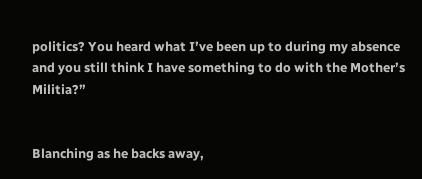politics? You heard what I’ve been up to during my absence and you still think I have something to do with the Mother’s Militia?”


Blanching as he backs away,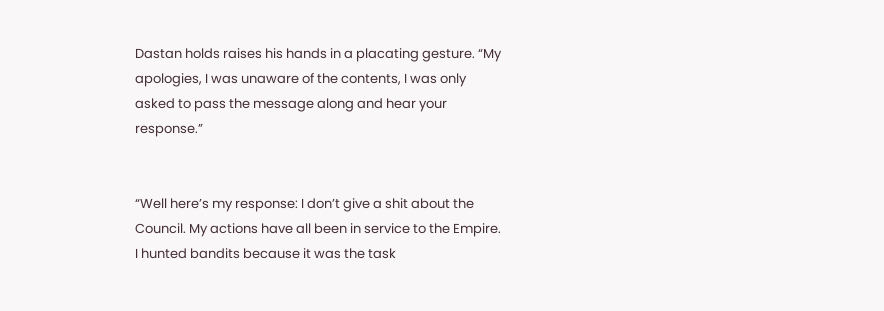Dastan holds raises his hands in a placating gesture. “My apologies, I was unaware of the contents, I was only asked to pass the message along and hear your response.”


“Well here’s my response: I don’t give a shit about the Council. My actions have all been in service to the Empire. I hunted bandits because it was the task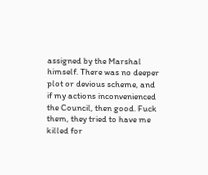assigned by the Marshal himself. There was no deeper plot or devious scheme, and if my actions inconvenienced the Council, then good. Fuck them, they tried to have me killed for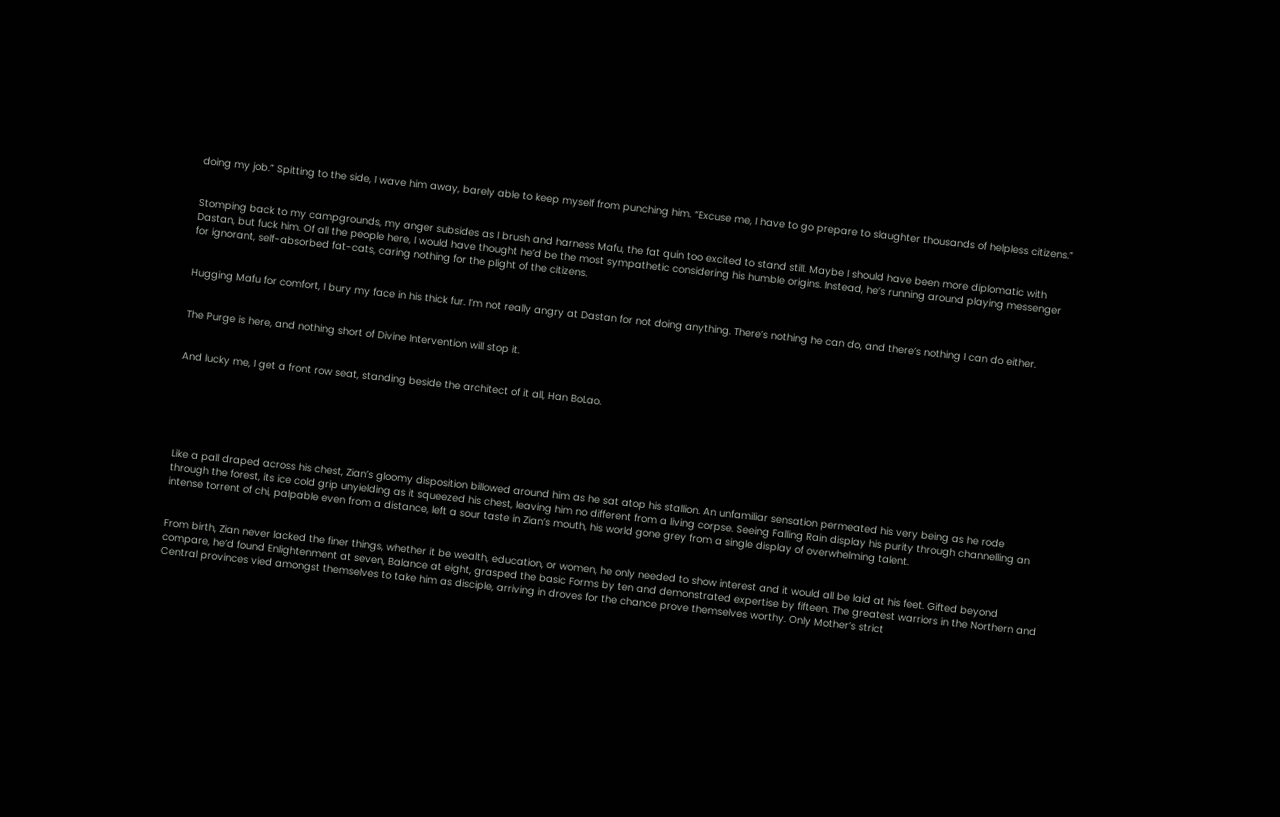doing my job.” Spitting to the side, I wave him away, barely able to keep myself from punching him. “Excuse me, I have to go prepare to slaughter thousands of helpless citizens.”


Stomping back to my campgrounds, my anger subsides as I brush and harness Mafu, the fat quin too excited to stand still. Maybe I should have been more diplomatic with Dastan, but fuck him. Of all the people here, I would have thought he’d be the most sympathetic considering his humble origins. Instead, he’s running around playing messenger for ignorant, self-absorbed fat-cats, caring nothing for the plight of the citizens.


Hugging Mafu for comfort, I bury my face in his thick fur. I’m not really angry at Dastan for not doing anything. There’s nothing he can do, and there’s nothing I can do either.


The Purge is here, and nothing short of Divine Intervention will stop it.


And lucky me, I get a front row seat, standing beside the architect of it all, Han BoLao.






Like a pall draped across his chest, Zian’s gloomy disposition billowed around him as he sat atop his stallion. An unfamiliar sensation permeated his very being as he rode through the forest, its ice cold grip unyielding as it squeezed his chest, leaving him no different from a living corpse. Seeing Falling Rain display his purity through channelling an intense torrent of chi, palpable even from a distance, left a sour taste in Zian’s mouth, his world gone grey from a single display of overwhelming talent.


From birth, Zian never lacked the finer things, whether it be wealth, education, or women, he only needed to show interest and it would all be laid at his feet. Gifted beyond compare, he’d found Enlightenment at seven, Balance at eight, grasped the basic Forms by ten and demonstrated expertise by fifteen. The greatest warriors in the Northern and Central provinces vied amongst themselves to take him as disciple, arriving in droves for the chance prove themselves worthy. Only Mother’s strict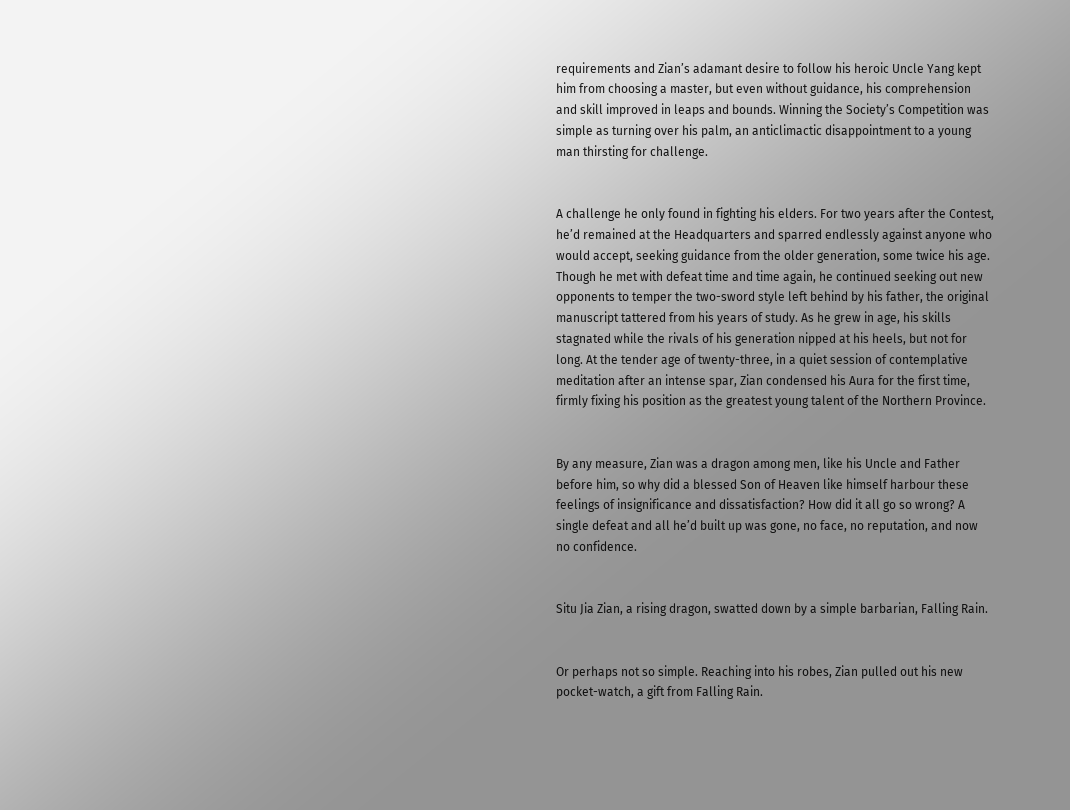requirements and Zian’s adamant desire to follow his heroic Uncle Yang kept him from choosing a master, but even without guidance, his comprehension and skill improved in leaps and bounds. Winning the Society’s Competition was simple as turning over his palm, an anticlimactic disappointment to a young man thirsting for challenge.


A challenge he only found in fighting his elders. For two years after the Contest, he’d remained at the Headquarters and sparred endlessly against anyone who would accept, seeking guidance from the older generation, some twice his age. Though he met with defeat time and time again, he continued seeking out new opponents to temper the two-sword style left behind by his father, the original manuscript tattered from his years of study. As he grew in age, his skills stagnated while the rivals of his generation nipped at his heels, but not for long. At the tender age of twenty-three, in a quiet session of contemplative meditation after an intense spar, Zian condensed his Aura for the first time, firmly fixing his position as the greatest young talent of the Northern Province.


By any measure, Zian was a dragon among men, like his Uncle and Father before him, so why did a blessed Son of Heaven like himself harbour these feelings of insignificance and dissatisfaction? How did it all go so wrong? A single defeat and all he’d built up was gone, no face, no reputation, and now no confidence.


Situ Jia Zian, a rising dragon, swatted down by a simple barbarian, Falling Rain.


Or perhaps not so simple. Reaching into his robes, Zian pulled out his new pocket-watch, a gift from Falling Rain.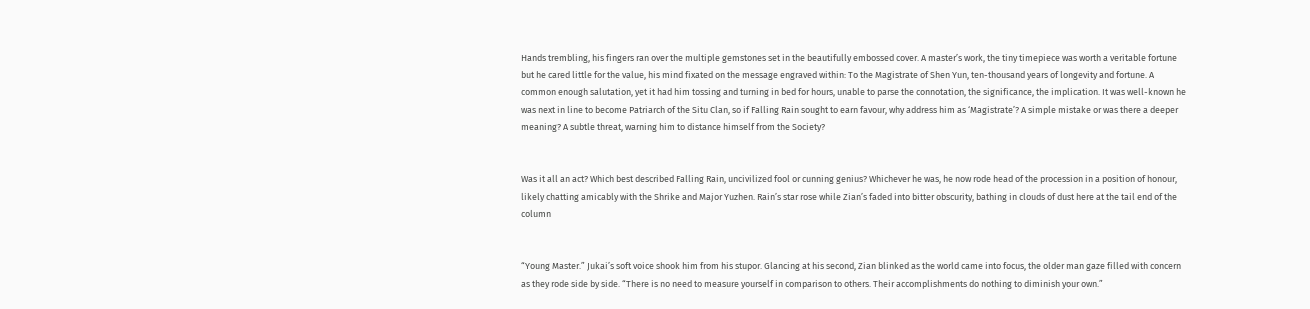Hands trembling, his fingers ran over the multiple gemstones set in the beautifully embossed cover. A master’s work, the tiny timepiece was worth a veritable fortune but he cared little for the value, his mind fixated on the message engraved within: To the Magistrate of Shen Yun, ten-thousand years of longevity and fortune. A common enough salutation, yet it had him tossing and turning in bed for hours, unable to parse the connotation, the significance, the implication. It was well-known he was next in line to become Patriarch of the Situ Clan, so if Falling Rain sought to earn favour, why address him as ‘Magistrate’? A simple mistake or was there a deeper meaning? A subtle threat, warning him to distance himself from the Society?


Was it all an act? Which best described Falling Rain, uncivilized fool or cunning genius? Whichever he was, he now rode head of the procession in a position of honour, likely chatting amicably with the Shrike and Major Yuzhen. Rain’s star rose while Zian’s faded into bitter obscurity, bathing in clouds of dust here at the tail end of the column


“Young Master.” Jukai’s soft voice shook him from his stupor. Glancing at his second, Zian blinked as the world came into focus, the older man gaze filled with concern as they rode side by side. “There is no need to measure yourself in comparison to others. Their accomplishments do nothing to diminish your own.”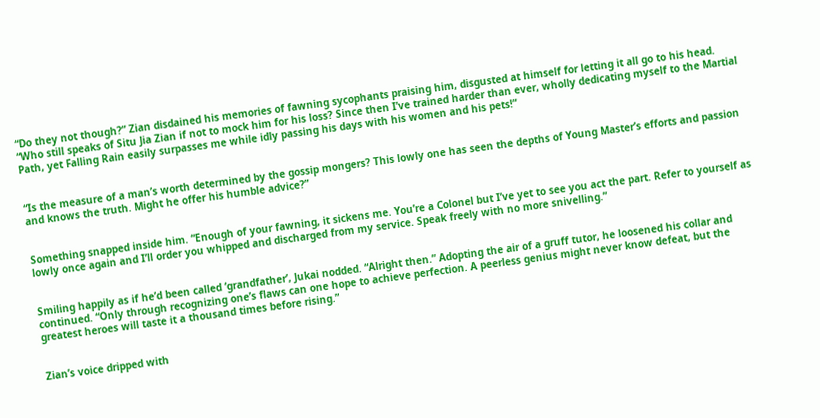“Do they not though?” Zian disdained his memories of fawning sycophants praising him, disgusted at himself for letting it all go to his head. “Who still speaks of Situ Jia Zian if not to mock him for his loss? Since then I’ve trained harder than ever, wholly dedicating myself to the Martial Path, yet Falling Rain easily surpasses me while idly passing his days with his women and his pets!”


“Is the measure of a man’s worth determined by the gossip mongers? This lowly one has seen the depths of Young Master’s efforts and passion and knows the truth. Might he offer his humble advice?”


Something snapped inside him. “Enough of your fawning, it sickens me. You’re a Colonel but I’ve yet to see you act the part. Refer to yourself as lowly once again and I’ll order you whipped and discharged from my service. Speak freely with no more snivelling.”


Smiling happily as if he’d been called ‘grandfather’, Jukai nodded. “Alright then.” Adopting the air of a gruff tutor, he loosened his collar and continued. “Only through recognizing one’s flaws can one hope to achieve perfection. A peerless genius might never know defeat, but the greatest heroes will taste it a thousand times before rising.”


Zian’s voice dripped with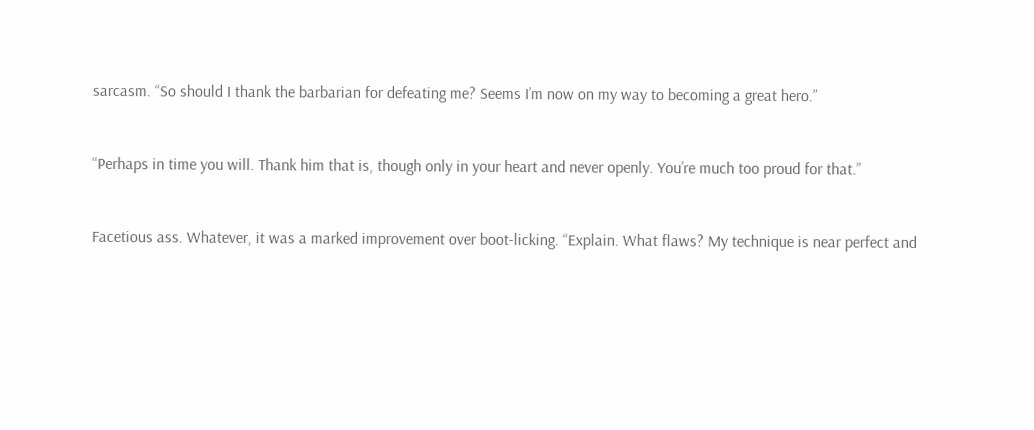sarcasm. “So should I thank the barbarian for defeating me? Seems I’m now on my way to becoming a great hero.”


“Perhaps in time you will. Thank him that is, though only in your heart and never openly. You’re much too proud for that.”


Facetious ass. Whatever, it was a marked improvement over boot-licking. “Explain. What flaws? My technique is near perfect and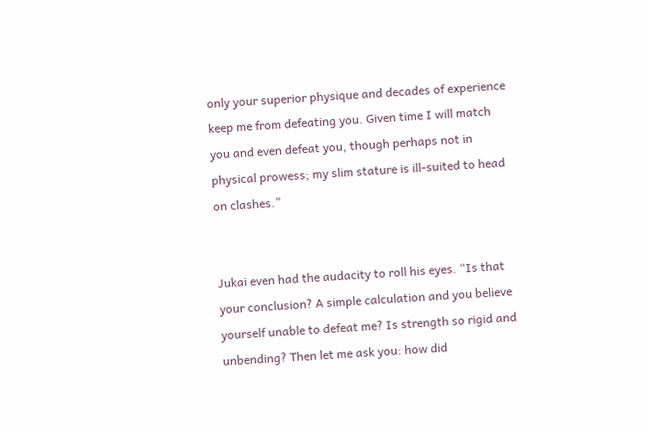only your superior physique and decades of experience keep me from defeating you. Given time I will match you and even defeat you, though perhaps not in physical prowess; my slim stature is ill-suited to head on clashes.”


Jukai even had the audacity to roll his eyes. “Is that your conclusion? A simple calculation and you believe yourself unable to defeat me? Is strength so rigid and unbending? Then let me ask you: how did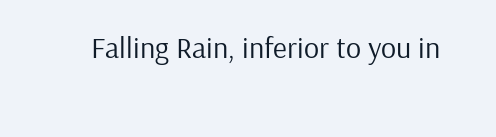Falling Rain, inferior to you in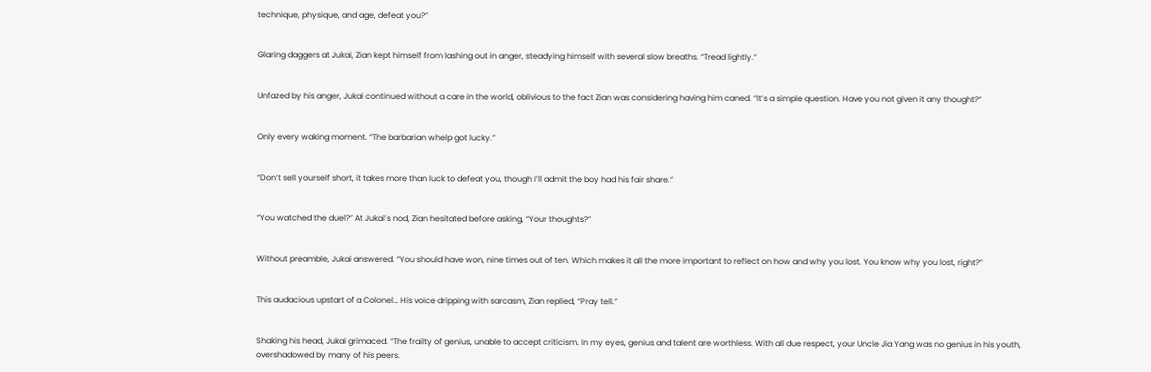technique, physique, and age, defeat you?”


Glaring daggers at Jukai, Zian kept himself from lashing out in anger, steadying himself with several slow breaths. “Tread lightly.”


Unfazed by his anger, Jukai continued without a care in the world, oblivious to the fact Zian was considering having him caned. “It’s a simple question. Have you not given it any thought?”


Only every waking moment. “The barbarian whelp got lucky.”


“Don’t sell yourself short, it takes more than luck to defeat you, though I’ll admit the boy had his fair share.”


“You watched the duel?” At Jukai’s nod, Zian hesitated before asking, “Your thoughts?”


Without preamble, Jukai answered. “You should have won, nine times out of ten. Which makes it all the more important to reflect on how and why you lost. You know why you lost, right?”


This audacious upstart of a Colonel… His voice dripping with sarcasm, Zian replied, “Pray tell.”


Shaking his head, Jukai grimaced. “The frailty of genius, unable to accept criticism. In my eyes, genius and talent are worthless. With all due respect, your Uncle Jia Yang was no genius in his youth, overshadowed by many of his peers.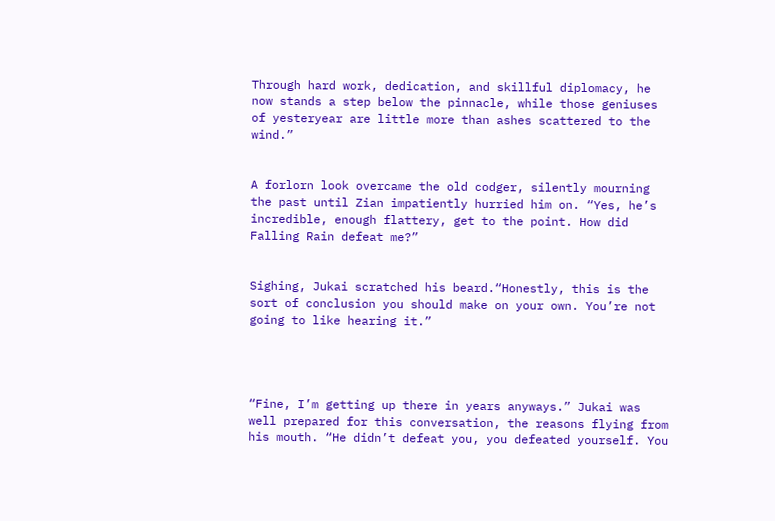Through hard work, dedication, and skillful diplomacy, he now stands a step below the pinnacle, while those geniuses of yesteryear are little more than ashes scattered to the wind.”


A forlorn look overcame the old codger, silently mourning the past until Zian impatiently hurried him on. “Yes, he’s incredible, enough flattery, get to the point. How did Falling Rain defeat me?”


Sighing, Jukai scratched his beard.“Honestly, this is the sort of conclusion you should make on your own. You’re not going to like hearing it.”




“Fine, I’m getting up there in years anyways.” Jukai was well prepared for this conversation, the reasons flying from his mouth. “He didn’t defeat you, you defeated yourself. You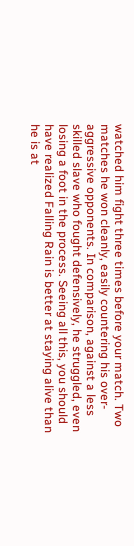watched him fight three times before your match. Two matches he won cleanly, easily countering his over-aggressive opponents. In comparison, against a less skilled slave who fought defensively, he struggled, even losing a foot in the process. Seeing all this, you should have realized Falling Rain is better at staying alive than he is at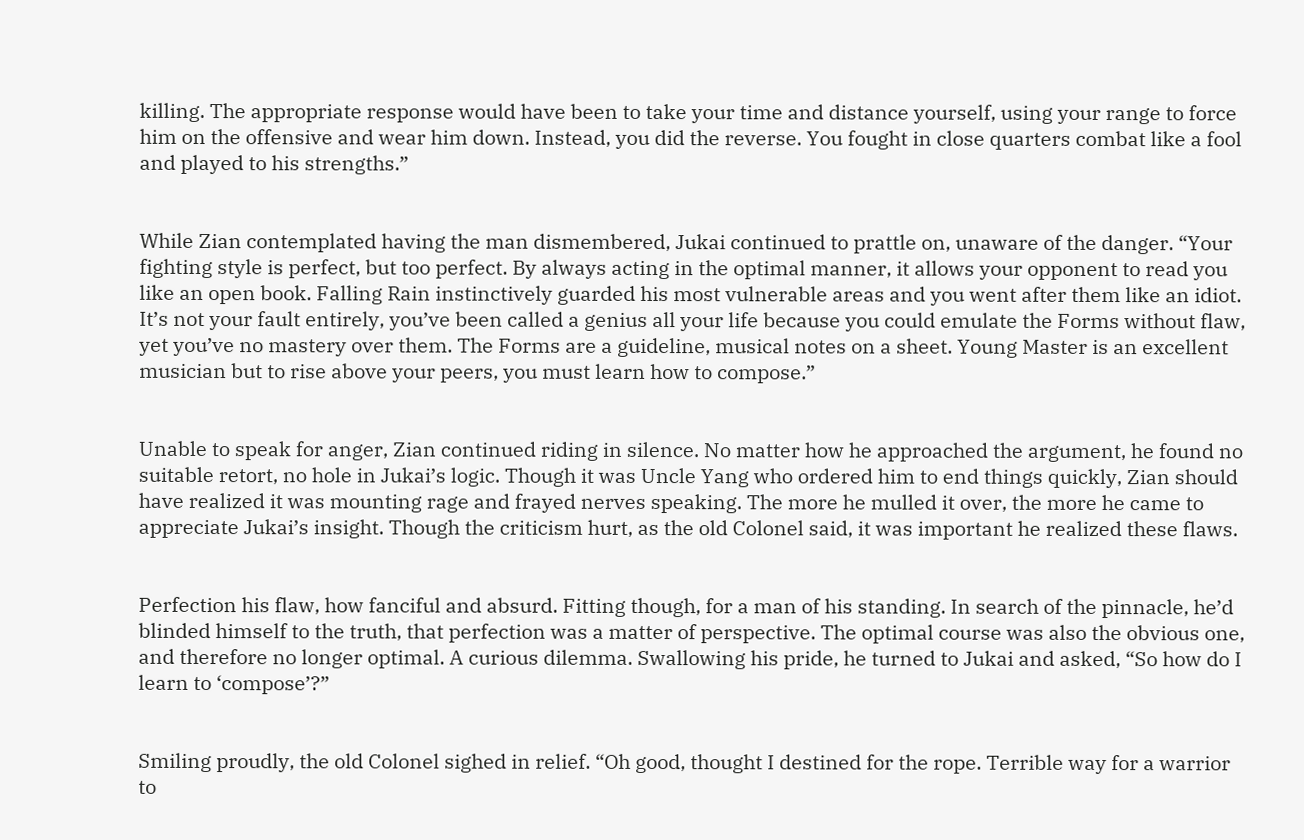killing. The appropriate response would have been to take your time and distance yourself, using your range to force him on the offensive and wear him down. Instead, you did the reverse. You fought in close quarters combat like a fool and played to his strengths.”


While Zian contemplated having the man dismembered, Jukai continued to prattle on, unaware of the danger. “Your fighting style is perfect, but too perfect. By always acting in the optimal manner, it allows your opponent to read you like an open book. Falling Rain instinctively guarded his most vulnerable areas and you went after them like an idiot. It’s not your fault entirely, you’ve been called a genius all your life because you could emulate the Forms without flaw, yet you’ve no mastery over them. The Forms are a guideline, musical notes on a sheet. Young Master is an excellent musician but to rise above your peers, you must learn how to compose.”


Unable to speak for anger, Zian continued riding in silence. No matter how he approached the argument, he found no suitable retort, no hole in Jukai’s logic. Though it was Uncle Yang who ordered him to end things quickly, Zian should have realized it was mounting rage and frayed nerves speaking. The more he mulled it over, the more he came to appreciate Jukai’s insight. Though the criticism hurt, as the old Colonel said, it was important he realized these flaws.


Perfection his flaw, how fanciful and absurd. Fitting though, for a man of his standing. In search of the pinnacle, he’d blinded himself to the truth, that perfection was a matter of perspective. The optimal course was also the obvious one, and therefore no longer optimal. A curious dilemma. Swallowing his pride, he turned to Jukai and asked, “So how do I learn to ‘compose’?”


Smiling proudly, the old Colonel sighed in relief. “Oh good, thought I destined for the rope. Terrible way for a warrior to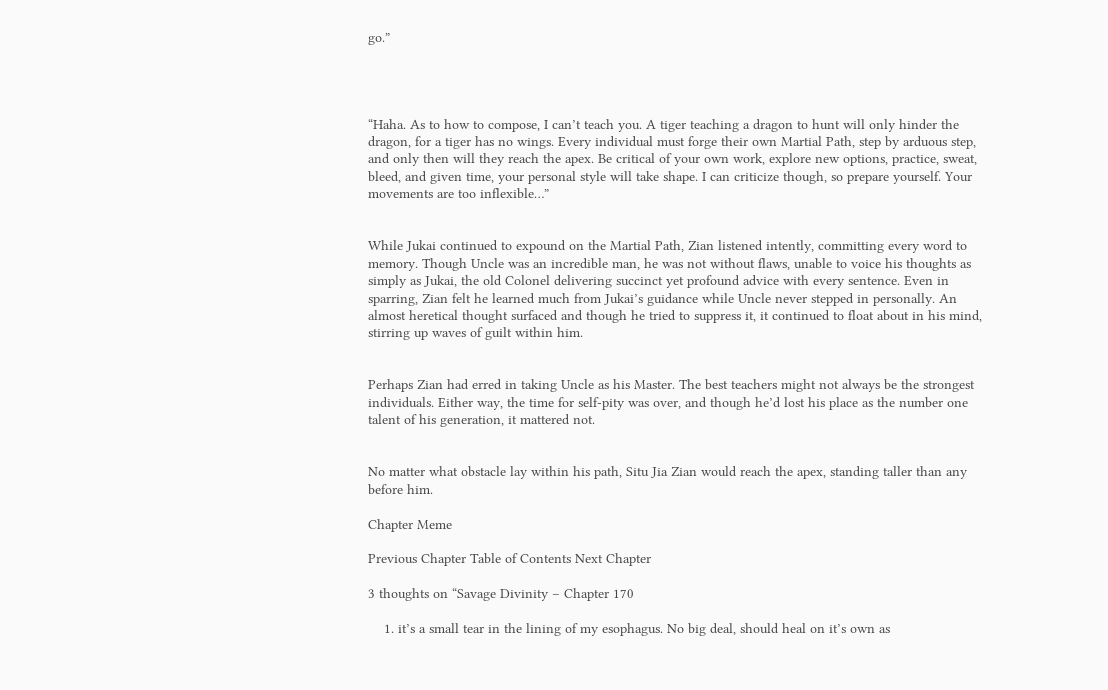go.”




“Haha. As to how to compose, I can’t teach you. A tiger teaching a dragon to hunt will only hinder the dragon, for a tiger has no wings. Every individual must forge their own Martial Path, step by arduous step, and only then will they reach the apex. Be critical of your own work, explore new options, practice, sweat, bleed, and given time, your personal style will take shape. I can criticize though, so prepare yourself. Your movements are too inflexible…”


While Jukai continued to expound on the Martial Path, Zian listened intently, committing every word to memory. Though Uncle was an incredible man, he was not without flaws, unable to voice his thoughts as simply as Jukai, the old Colonel delivering succinct yet profound advice with every sentence. Even in sparring, Zian felt he learned much from Jukai’s guidance while Uncle never stepped in personally. An almost heretical thought surfaced and though he tried to suppress it, it continued to float about in his mind, stirring up waves of guilt within him.


Perhaps Zian had erred in taking Uncle as his Master. The best teachers might not always be the strongest individuals. Either way, the time for self-pity was over, and though he’d lost his place as the number one talent of his generation, it mattered not.


No matter what obstacle lay within his path, Situ Jia Zian would reach the apex, standing taller than any before him.

Chapter Meme

Previous Chapter Table of Contents Next Chapter

3 thoughts on “Savage Divinity – Chapter 170

    1. it’s a small tear in the lining of my esophagus. No big deal, should heal on it’s own as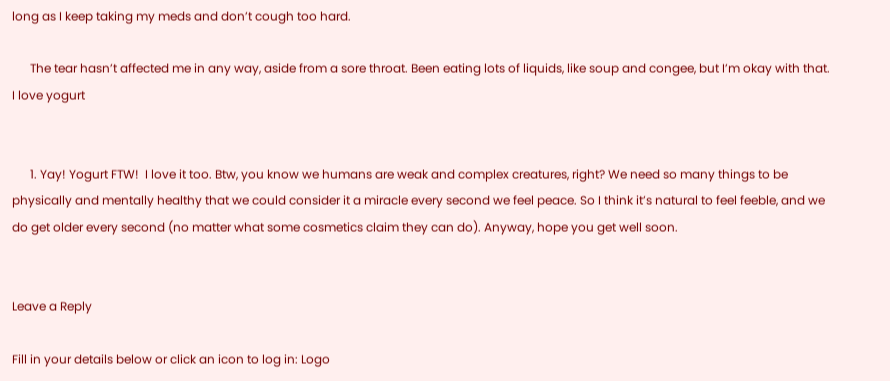long as I keep taking my meds and don’t cough too hard.

      The tear hasn’t affected me in any way, aside from a sore throat. Been eating lots of liquids, like soup and congee, but I’m okay with that. I love yogurt


      1. Yay! Yogurt FTW!  I love it too. Btw, you know we humans are weak and complex creatures, right? We need so many things to be physically and mentally healthy that we could consider it a miracle every second we feel peace. So I think it’s natural to feel feeble, and we do get older every second (no matter what some cosmetics claim they can do). Anyway, hope you get well soon.


Leave a Reply

Fill in your details below or click an icon to log in: Logo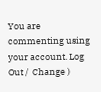You are commenting using your account. Log Out /  Change )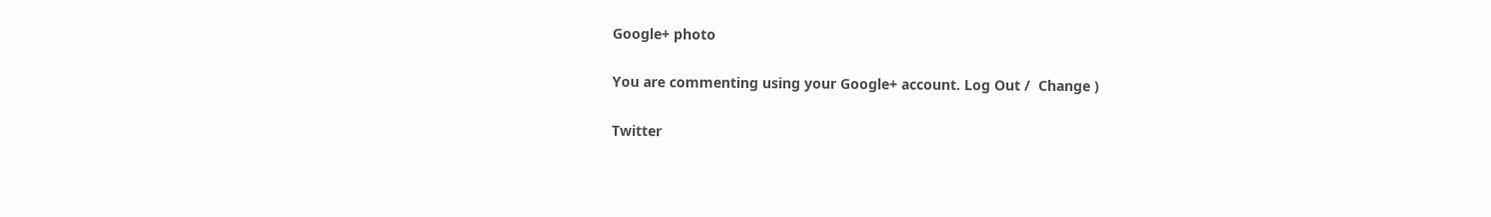Google+ photo

You are commenting using your Google+ account. Log Out /  Change )

Twitter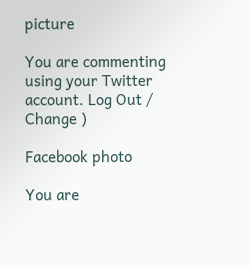picture

You are commenting using your Twitter account. Log Out /  Change )

Facebook photo

You are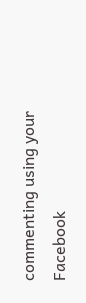commenting using your Facebook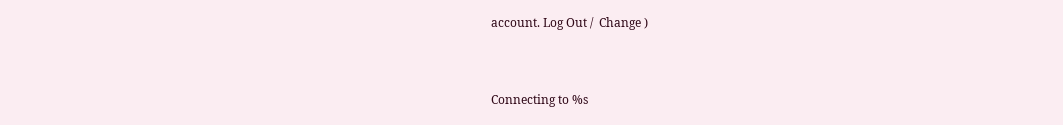account. Log Out /  Change )


Connecting to %s